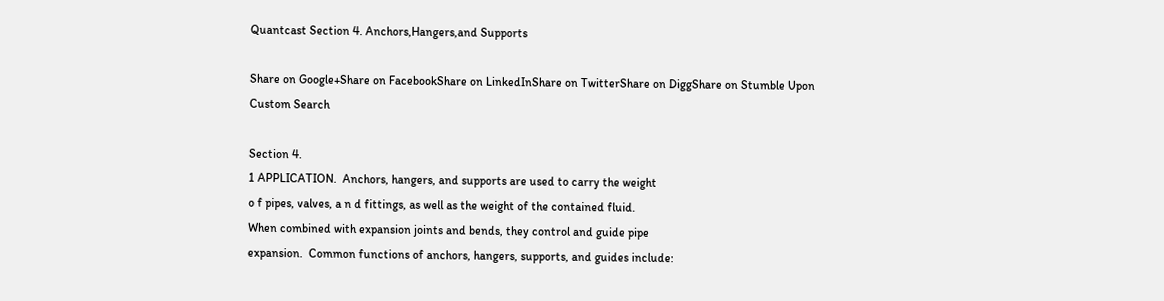Quantcast Section 4. Anchors,Hangers,and Supports

Share on Google+Share on FacebookShare on LinkedInShare on TwitterShare on DiggShare on Stumble Upon
Custom Search

Section 4.
1 APPLICATION.  Anchors, hangers, and supports are used to carry the weight
o f pipes, valves, a n d fittings, as well as the weight of the contained fluid.
When combined with expansion joints and bends, they control and guide pipe
expansion.  Common functions of anchors, hangers, supports, and guides include: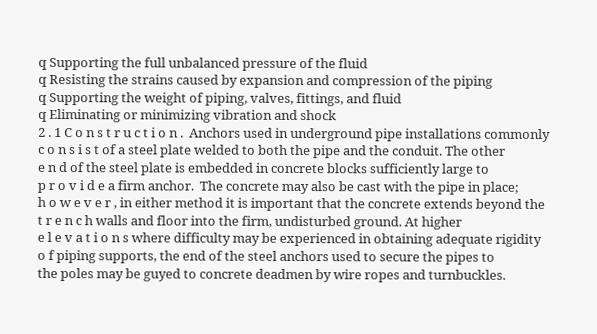q Supporting the full unbalanced pressure of the fluid
q Resisting the strains caused by expansion and compression of the piping
q Supporting the weight of piping, valves, fittings, and fluid
q Eliminating or minimizing vibration and shock
2 . 1 C o n s t r u c t i o n .  Anchors used in underground pipe installations commonly
c o n s i s t of a steel plate welded to both the pipe and the conduit. The other
e n d of the steel plate is embedded in concrete blocks sufficiently large to
p r o v i d e a firm anchor.  The concrete may also be cast with the pipe in place;
h o w e v e r , in either method it is important that the concrete extends beyond the
t r e n c h walls and floor into the firm, undisturbed ground. At higher
e l e v a t i o n s where difficulty may be experienced in obtaining adequate rigidity
o f piping supports, the end of the steel anchors used to secure the pipes to
the poles may be guyed to concrete deadmen by wire ropes and turnbuckles.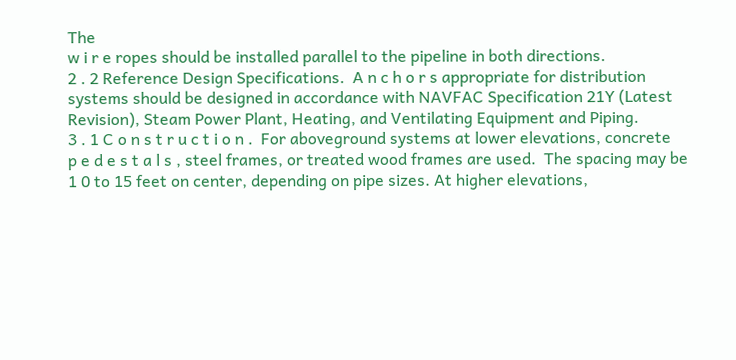The
w i r e ropes should be installed parallel to the pipeline in both directions.
2 . 2 Reference Design Specifications.  A n c h o r s appropriate for distribution
systems should be designed in accordance with NAVFAC Specification 21Y (Latest
Revision), Steam Power Plant, Heating, and Ventilating Equipment and Piping.
3 . 1 C o n s t r u c t i o n .  For aboveground systems at lower elevations, concrete
p e d e s t a l s , steel frames, or treated wood frames are used.  The spacing may be
1 0 to 15 feet on center, depending on pipe sizes. At higher elevations,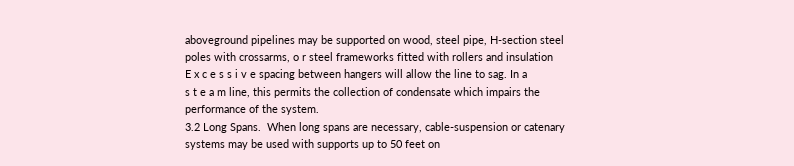aboveground pipelines may be supported on wood, steel pipe, H-section steel
poles with crossarms, o r steel frameworks fitted with rollers and insulation
E x c e s s i v e spacing between hangers will allow the line to sag. In a
s t e a m line, this permits the collection of condensate which impairs the
performance of the system.
3.2 Long Spans.  When long spans are necessary, cable-suspension or catenary
systems may be used with supports up to 50 feet on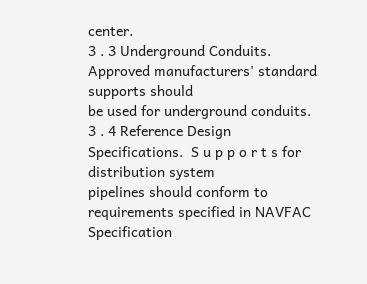center.
3 . 3 Underground Conduits.  Approved manufacturers' standard supports should
be used for underground conduits.
3 . 4 Reference Design Specifications.  S u p p o r t s for distribution system
pipelines should conform to requirements specified in NAVFAC Specification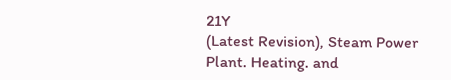21Y
(Latest Revision), Steam Power Plant. Heating. and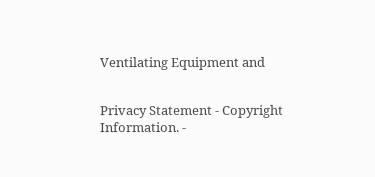Ventilating Equipment and


Privacy Statement - Copyright Information. -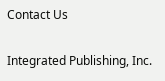Contact Us

Integrated Publishing, Inc.